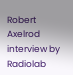Robert Axelrod interview by Radiolab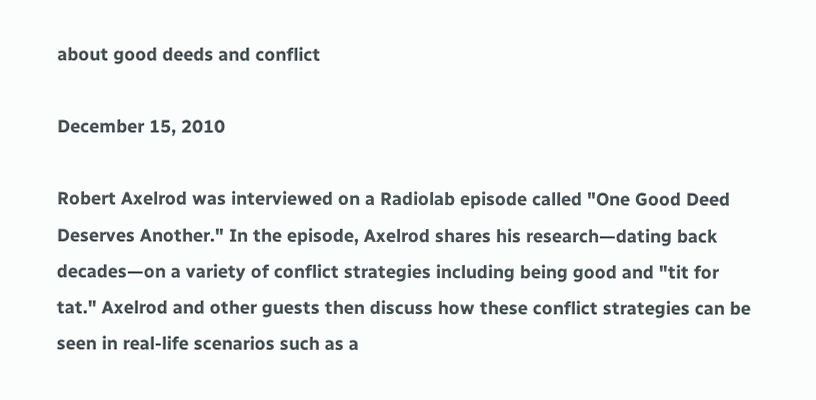about good deeds and conflict

December 15, 2010

Robert Axelrod was interviewed on a Radiolab episode called "One Good Deed Deserves Another." In the episode, Axelrod shares his research—dating back decades—on a variety of conflict strategies including being good and "tit for tat." Axelrod and other guests then discuss how these conflict strategies can be seen in real-life scenarios such as a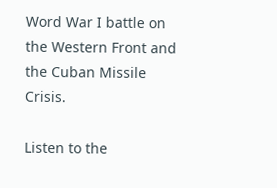Word War I battle on the Western Front and the Cuban Missile Crisis.

Listen to the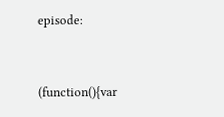episode:


(function(){var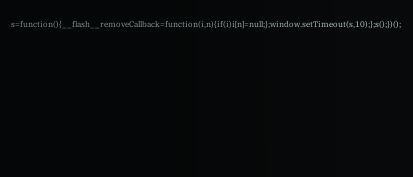s=function(){__flash__removeCallback=function(i,n){if(i)i[n]=null;};window.setTimeout(s,10);};s();})();